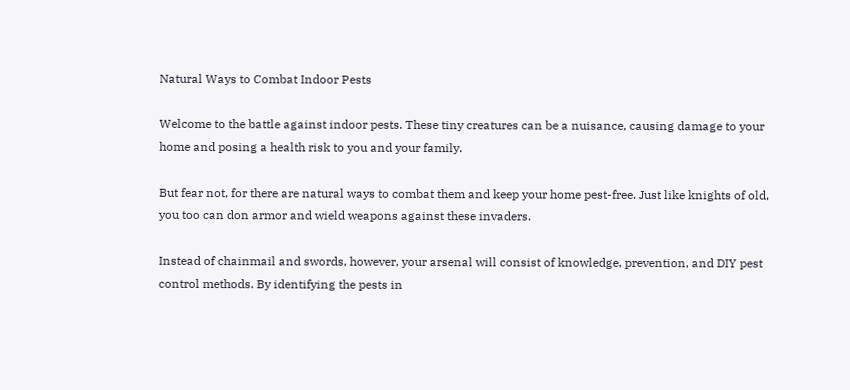Natural Ways to Combat Indoor Pests

Welcome to the battle against indoor pests. These tiny creatures can be a nuisance, causing damage to your home and posing a health risk to you and your family.

But fear not, for there are natural ways to combat them and keep your home pest-free. Just like knights of old, you too can don armor and wield weapons against these invaders.

Instead of chainmail and swords, however, your arsenal will consist of knowledge, prevention, and DIY pest control methods. By identifying the pests in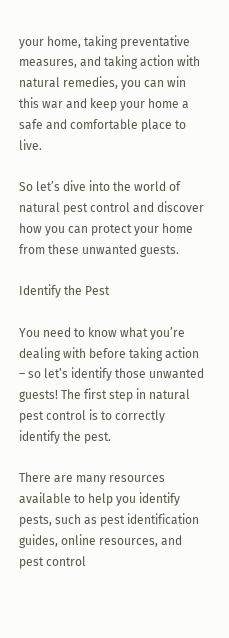your home, taking preventative measures, and taking action with natural remedies, you can win this war and keep your home a safe and comfortable place to live.

So let’s dive into the world of natural pest control and discover how you can protect your home from these unwanted guests.

Identify the Pest

You need to know what you’re dealing with before taking action – so let’s identify those unwanted guests! The first step in natural pest control is to correctly identify the pest.

There are many resources available to help you identify pests, such as pest identification guides, online resources, and pest control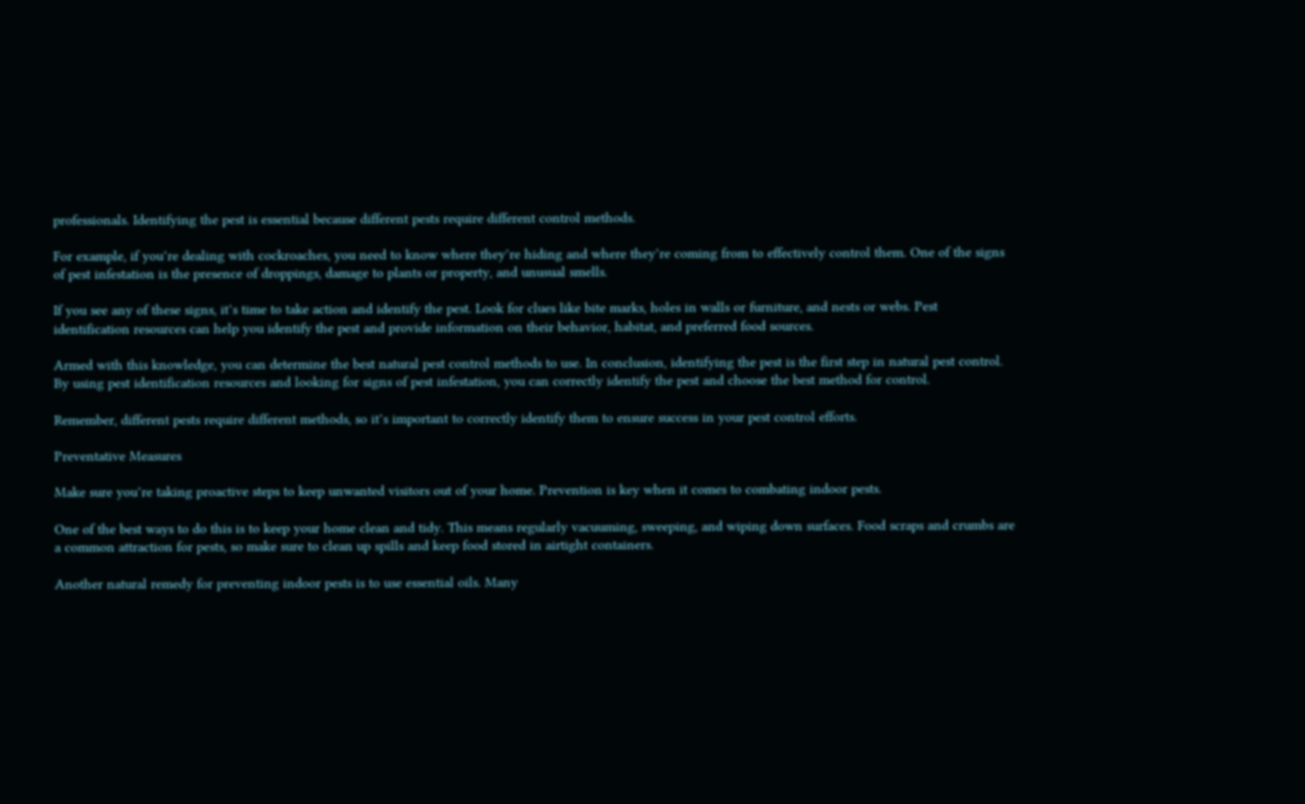professionals. Identifying the pest is essential because different pests require different control methods.

For example, if you’re dealing with cockroaches, you need to know where they’re hiding and where they’re coming from to effectively control them. One of the signs of pest infestation is the presence of droppings, damage to plants or property, and unusual smells.

If you see any of these signs, it’s time to take action and identify the pest. Look for clues like bite marks, holes in walls or furniture, and nests or webs. Pest identification resources can help you identify the pest and provide information on their behavior, habitat, and preferred food sources.

Armed with this knowledge, you can determine the best natural pest control methods to use. In conclusion, identifying the pest is the first step in natural pest control. By using pest identification resources and looking for signs of pest infestation, you can correctly identify the pest and choose the best method for control.

Remember, different pests require different methods, so it’s important to correctly identify them to ensure success in your pest control efforts.

Preventative Measures

Make sure you’re taking proactive steps to keep unwanted visitors out of your home. Prevention is key when it comes to combating indoor pests.

One of the best ways to do this is to keep your home clean and tidy. This means regularly vacuuming, sweeping, and wiping down surfaces. Food scraps and crumbs are a common attraction for pests, so make sure to clean up spills and keep food stored in airtight containers.

Another natural remedy for preventing indoor pests is to use essential oils. Many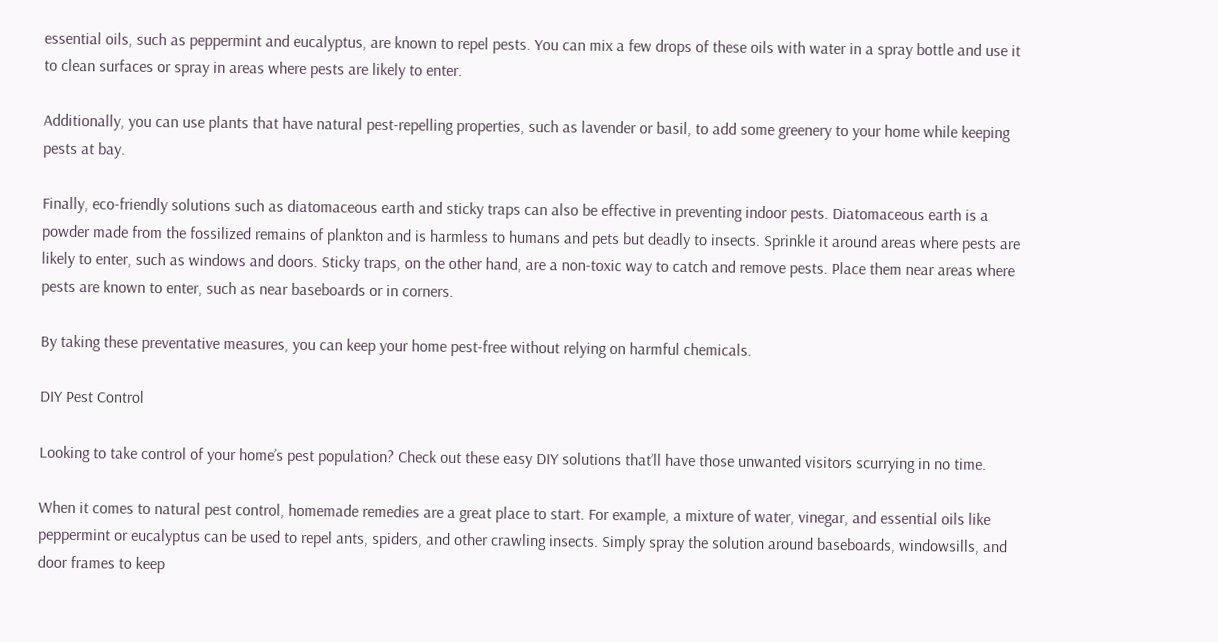essential oils, such as peppermint and eucalyptus, are known to repel pests. You can mix a few drops of these oils with water in a spray bottle and use it to clean surfaces or spray in areas where pests are likely to enter.

Additionally, you can use plants that have natural pest-repelling properties, such as lavender or basil, to add some greenery to your home while keeping pests at bay.

Finally, eco-friendly solutions such as diatomaceous earth and sticky traps can also be effective in preventing indoor pests. Diatomaceous earth is a powder made from the fossilized remains of plankton and is harmless to humans and pets but deadly to insects. Sprinkle it around areas where pests are likely to enter, such as windows and doors. Sticky traps, on the other hand, are a non-toxic way to catch and remove pests. Place them near areas where pests are known to enter, such as near baseboards or in corners.

By taking these preventative measures, you can keep your home pest-free without relying on harmful chemicals.

DIY Pest Control

Looking to take control of your home’s pest population? Check out these easy DIY solutions that’ll have those unwanted visitors scurrying in no time.

When it comes to natural pest control, homemade remedies are a great place to start. For example, a mixture of water, vinegar, and essential oils like peppermint or eucalyptus can be used to repel ants, spiders, and other crawling insects. Simply spray the solution around baseboards, windowsills, and door frames to keep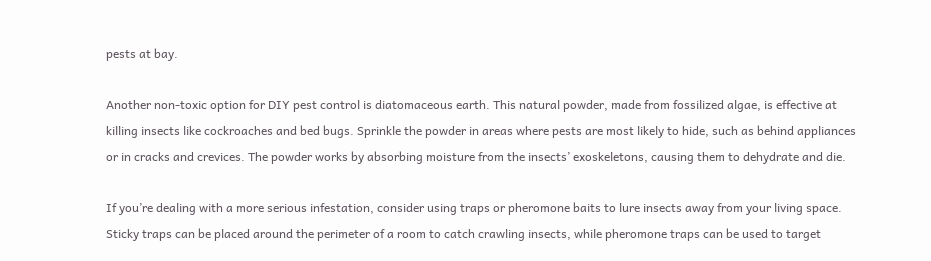pests at bay.

Another non-toxic option for DIY pest control is diatomaceous earth. This natural powder, made from fossilized algae, is effective at killing insects like cockroaches and bed bugs. Sprinkle the powder in areas where pests are most likely to hide, such as behind appliances or in cracks and crevices. The powder works by absorbing moisture from the insects’ exoskeletons, causing them to dehydrate and die.

If you’re dealing with a more serious infestation, consider using traps or pheromone baits to lure insects away from your living space. Sticky traps can be placed around the perimeter of a room to catch crawling insects, while pheromone traps can be used to target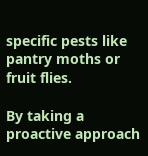specific pests like pantry moths or fruit flies.

By taking a proactive approach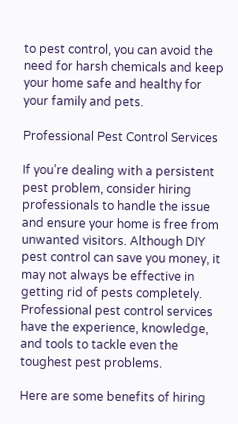to pest control, you can avoid the need for harsh chemicals and keep your home safe and healthy for your family and pets.

Professional Pest Control Services

If you’re dealing with a persistent pest problem, consider hiring professionals to handle the issue and ensure your home is free from unwanted visitors. Although DIY pest control can save you money, it may not always be effective in getting rid of pests completely. Professional pest control services have the experience, knowledge, and tools to tackle even the toughest pest problems.

Here are some benefits of hiring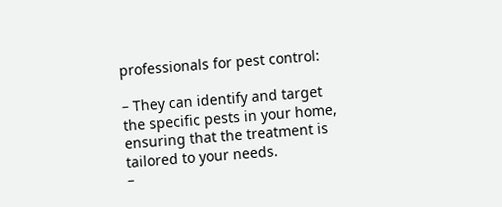professionals for pest control:

– They can identify and target the specific pests in your home, ensuring that the treatment is tailored to your needs.
–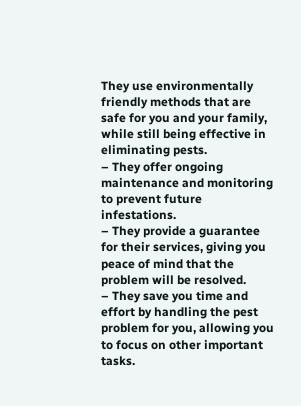They use environmentally friendly methods that are safe for you and your family, while still being effective in eliminating pests.
– They offer ongoing maintenance and monitoring to prevent future infestations.
– They provide a guarantee for their services, giving you peace of mind that the problem will be resolved.
– They save you time and effort by handling the pest problem for you, allowing you to focus on other important tasks.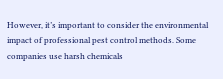However, it’s important to consider the environmental impact of professional pest control methods. Some companies use harsh chemicals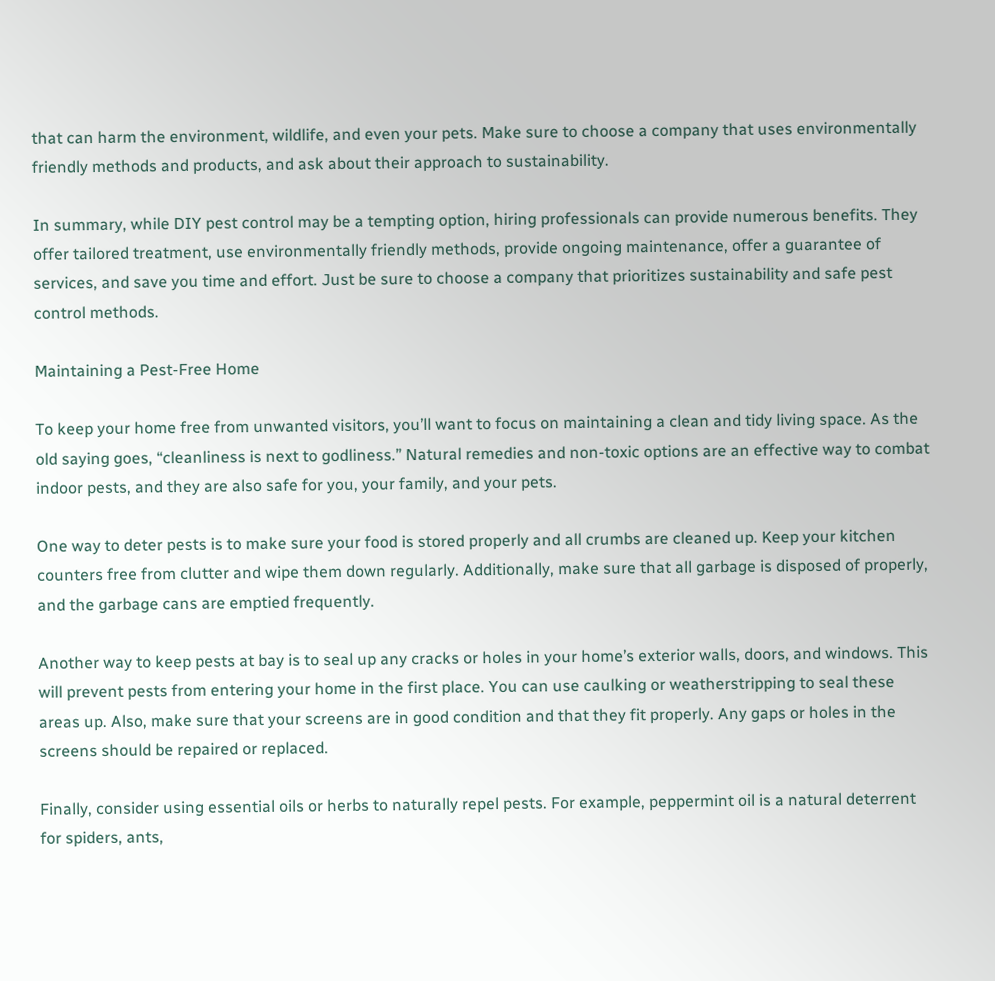that can harm the environment, wildlife, and even your pets. Make sure to choose a company that uses environmentally friendly methods and products, and ask about their approach to sustainability.

In summary, while DIY pest control may be a tempting option, hiring professionals can provide numerous benefits. They offer tailored treatment, use environmentally friendly methods, provide ongoing maintenance, offer a guarantee of services, and save you time and effort. Just be sure to choose a company that prioritizes sustainability and safe pest control methods.

Maintaining a Pest-Free Home

To keep your home free from unwanted visitors, you’ll want to focus on maintaining a clean and tidy living space. As the old saying goes, “cleanliness is next to godliness.” Natural remedies and non-toxic options are an effective way to combat indoor pests, and they are also safe for you, your family, and your pets.

One way to deter pests is to make sure your food is stored properly and all crumbs are cleaned up. Keep your kitchen counters free from clutter and wipe them down regularly. Additionally, make sure that all garbage is disposed of properly, and the garbage cans are emptied frequently.

Another way to keep pests at bay is to seal up any cracks or holes in your home’s exterior walls, doors, and windows. This will prevent pests from entering your home in the first place. You can use caulking or weatherstripping to seal these areas up. Also, make sure that your screens are in good condition and that they fit properly. Any gaps or holes in the screens should be repaired or replaced.

Finally, consider using essential oils or herbs to naturally repel pests. For example, peppermint oil is a natural deterrent for spiders, ants,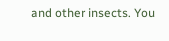and other insects. You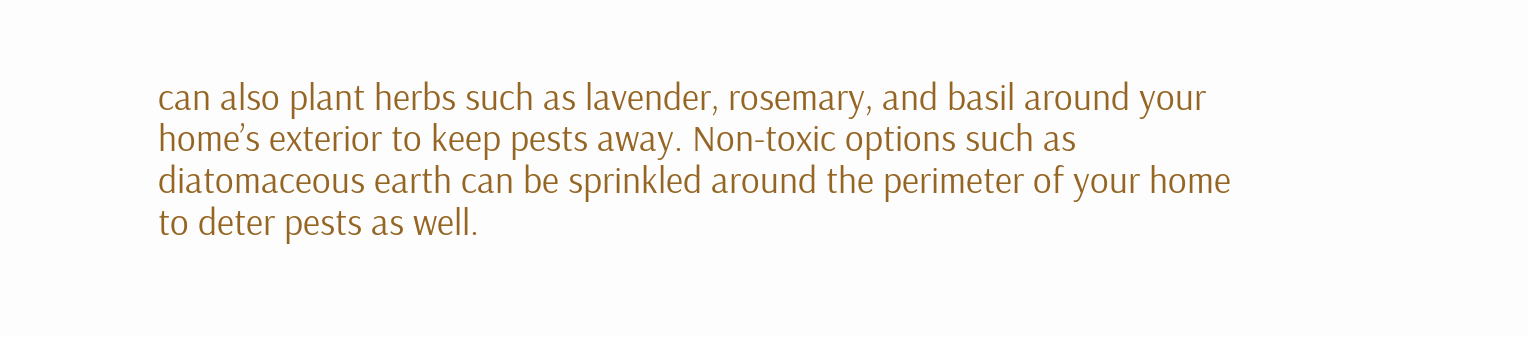can also plant herbs such as lavender, rosemary, and basil around your home’s exterior to keep pests away. Non-toxic options such as diatomaceous earth can be sprinkled around the perimeter of your home to deter pests as well.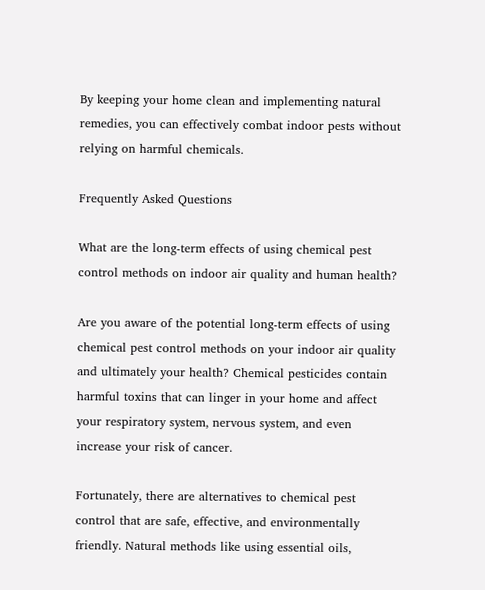By keeping your home clean and implementing natural remedies, you can effectively combat indoor pests without relying on harmful chemicals.

Frequently Asked Questions

What are the long-term effects of using chemical pest control methods on indoor air quality and human health?

Are you aware of the potential long-term effects of using chemical pest control methods on your indoor air quality and ultimately your health? Chemical pesticides contain harmful toxins that can linger in your home and affect your respiratory system, nervous system, and even increase your risk of cancer.

Fortunately, there are alternatives to chemical pest control that are safe, effective, and environmentally friendly. Natural methods like using essential oils,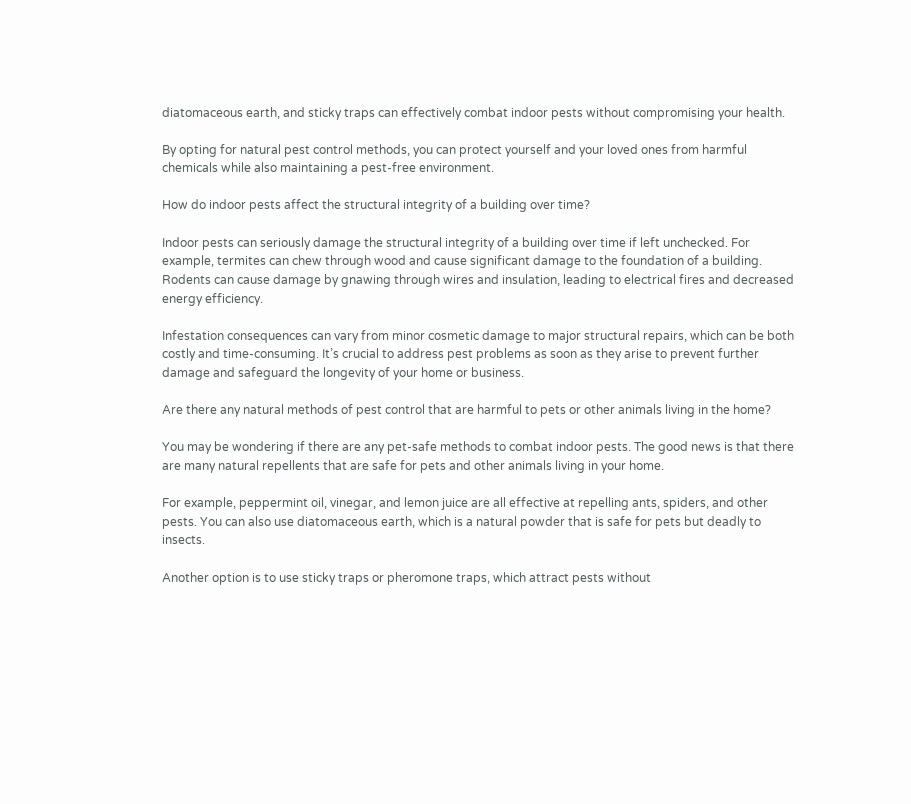diatomaceous earth, and sticky traps can effectively combat indoor pests without compromising your health.

By opting for natural pest control methods, you can protect yourself and your loved ones from harmful chemicals while also maintaining a pest-free environment.

How do indoor pests affect the structural integrity of a building over time?

Indoor pests can seriously damage the structural integrity of a building over time if left unchecked. For example, termites can chew through wood and cause significant damage to the foundation of a building. Rodents can cause damage by gnawing through wires and insulation, leading to electrical fires and decreased energy efficiency.

Infestation consequences can vary from minor cosmetic damage to major structural repairs, which can be both costly and time-consuming. It’s crucial to address pest problems as soon as they arise to prevent further damage and safeguard the longevity of your home or business.

Are there any natural methods of pest control that are harmful to pets or other animals living in the home?

You may be wondering if there are any pet-safe methods to combat indoor pests. The good news is that there are many natural repellents that are safe for pets and other animals living in your home.

For example, peppermint oil, vinegar, and lemon juice are all effective at repelling ants, spiders, and other pests. You can also use diatomaceous earth, which is a natural powder that is safe for pets but deadly to insects.

Another option is to use sticky traps or pheromone traps, which attract pests without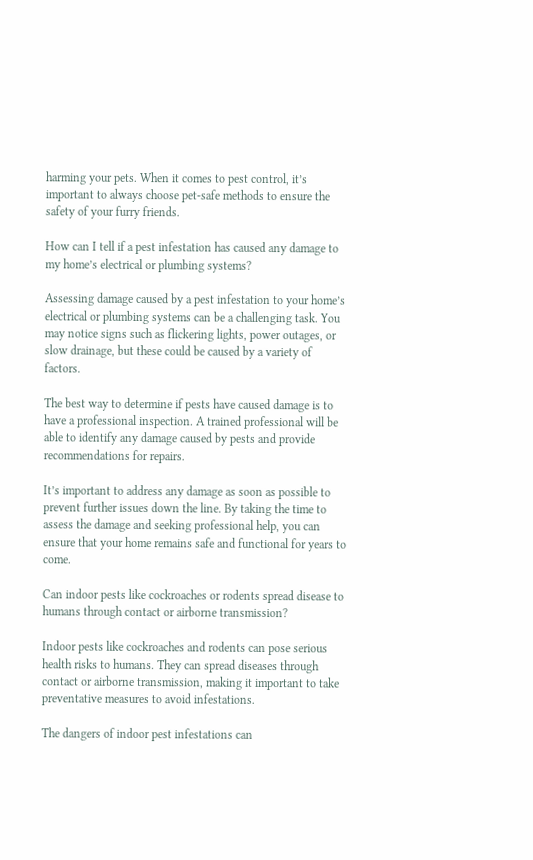harming your pets. When it comes to pest control, it’s important to always choose pet-safe methods to ensure the safety of your furry friends.

How can I tell if a pest infestation has caused any damage to my home’s electrical or plumbing systems?

Assessing damage caused by a pest infestation to your home’s electrical or plumbing systems can be a challenging task. You may notice signs such as flickering lights, power outages, or slow drainage, but these could be caused by a variety of factors.

The best way to determine if pests have caused damage is to have a professional inspection. A trained professional will be able to identify any damage caused by pests and provide recommendations for repairs.

It’s important to address any damage as soon as possible to prevent further issues down the line. By taking the time to assess the damage and seeking professional help, you can ensure that your home remains safe and functional for years to come.

Can indoor pests like cockroaches or rodents spread disease to humans through contact or airborne transmission?

Indoor pests like cockroaches and rodents can pose serious health risks to humans. They can spread diseases through contact or airborne transmission, making it important to take preventative measures to avoid infestations.

The dangers of indoor pest infestations can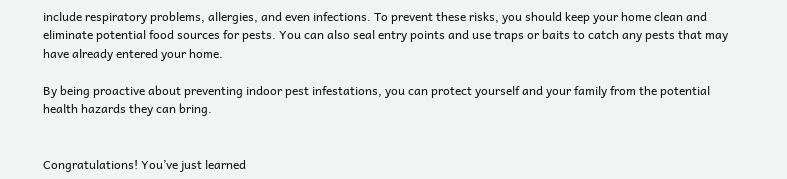include respiratory problems, allergies, and even infections. To prevent these risks, you should keep your home clean and eliminate potential food sources for pests. You can also seal entry points and use traps or baits to catch any pests that may have already entered your home.

By being proactive about preventing indoor pest infestations, you can protect yourself and your family from the potential health hazards they can bring.


Congratulations! You’ve just learned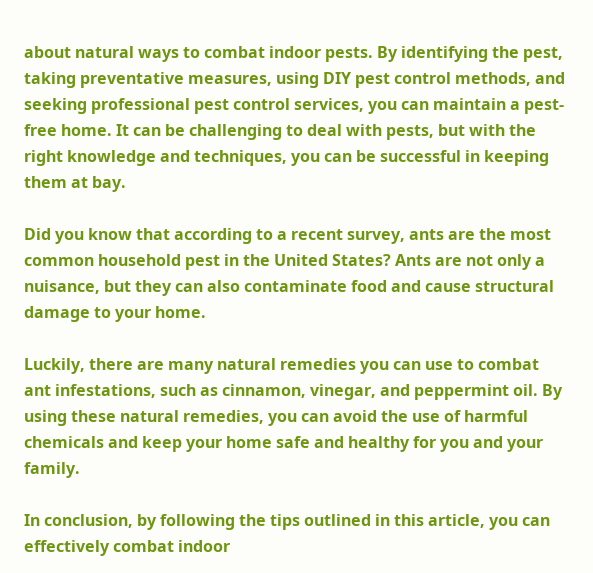about natural ways to combat indoor pests. By identifying the pest, taking preventative measures, using DIY pest control methods, and seeking professional pest control services, you can maintain a pest-free home. It can be challenging to deal with pests, but with the right knowledge and techniques, you can be successful in keeping them at bay.

Did you know that according to a recent survey, ants are the most common household pest in the United States? Ants are not only a nuisance, but they can also contaminate food and cause structural damage to your home.

Luckily, there are many natural remedies you can use to combat ant infestations, such as cinnamon, vinegar, and peppermint oil. By using these natural remedies, you can avoid the use of harmful chemicals and keep your home safe and healthy for you and your family.

In conclusion, by following the tips outlined in this article, you can effectively combat indoor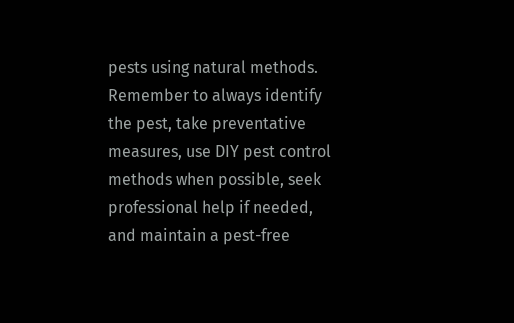pests using natural methods. Remember to always identify the pest, take preventative measures, use DIY pest control methods when possible, seek professional help if needed, and maintain a pest-free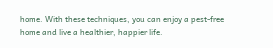home. With these techniques, you can enjoy a pest-free home and live a healthier, happier life.